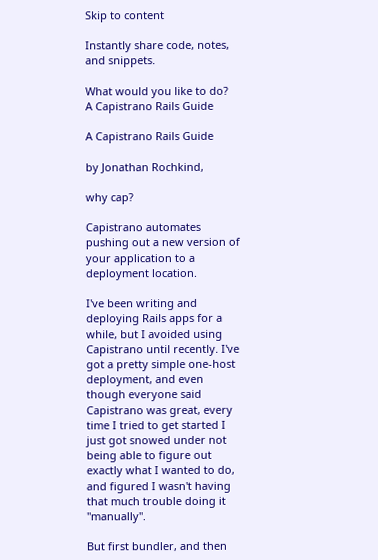Skip to content

Instantly share code, notes, and snippets.

What would you like to do?
A Capistrano Rails Guide

A Capistrano Rails Guide

by Jonathan Rochkind,

why cap?

Capistrano automates pushing out a new version of your application to a deployment location.

I've been writing and deploying Rails apps for a while, but I avoided using Capistrano until recently. I've got a pretty simple one-host deployment, and even though everyone said Capistrano was great, every time I tried to get started I just got snowed under not being able to figure out exactly what I wanted to do, and figured I wasn't having that much trouble doing it "manually".

But first bundler, and then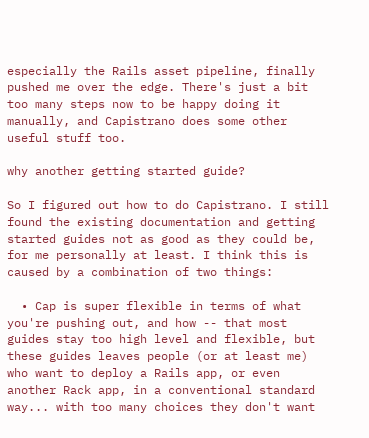especially the Rails asset pipeline, finally pushed me over the edge. There's just a bit too many steps now to be happy doing it manually, and Capistrano does some other useful stuff too.

why another getting started guide?

So I figured out how to do Capistrano. I still found the existing documentation and getting started guides not as good as they could be, for me personally at least. I think this is caused by a combination of two things:

  • Cap is super flexible in terms of what you're pushing out, and how -- that most guides stay too high level and flexible, but these guides leaves people (or at least me) who want to deploy a Rails app, or even another Rack app, in a conventional standard way... with too many choices they don't want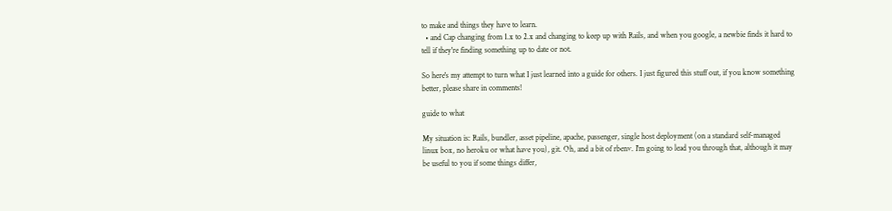to make and things they have to learn.
  • and Cap changing from 1.x to 2.x and changing to keep up with Rails, and when you google, a newbie finds it hard to tell if they're finding something up to date or not.

So here's my attempt to turn what I just learned into a guide for others. I just figured this stuff out, if you know something better, please share in comments!

guide to what

My situation is: Rails, bundler, asset pipeline, apache, passenger, single host deployment (on a standard self-managed linux box, no heroku or what have you), git. Oh, and a bit of rbenv. I'm going to lead you through that, although it may be useful to you if some things differ,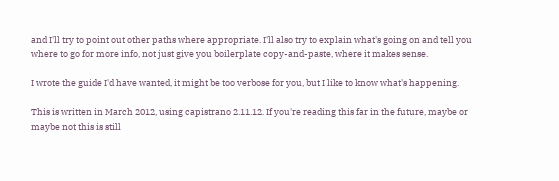and I'll try to point out other paths where appropriate. I'll also try to explain what's going on and tell you where to go for more info, not just give you boilerplate copy-and-paste, where it makes sense.

I wrote the guide I'd have wanted, it might be too verbose for you, but I like to know what's happening.

This is written in March 2012, using capistrano 2.11.12. If you're reading this far in the future, maybe or maybe not this is still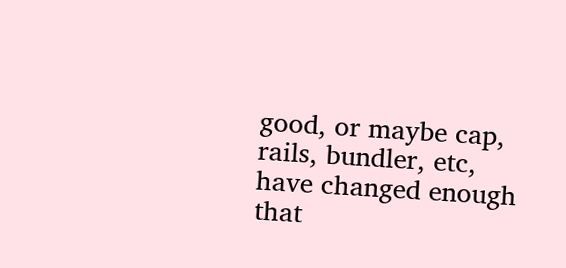good, or maybe cap, rails, bundler, etc, have changed enough that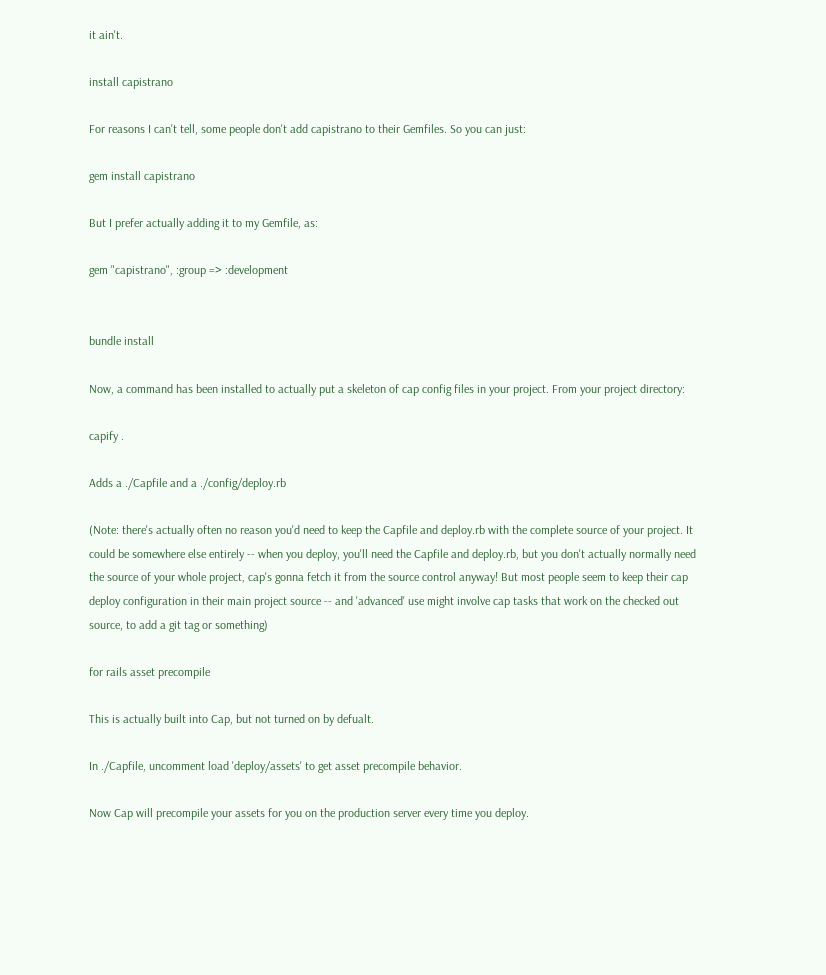it ain't.

install capistrano

For reasons I can't tell, some people don't add capistrano to their Gemfiles. So you can just:

gem install capistrano

But I prefer actually adding it to my Gemfile, as:

gem "capistrano", :group => :development


bundle install

Now, a command has been installed to actually put a skeleton of cap config files in your project. From your project directory:

capify .

Adds a ./Capfile and a ./config/deploy.rb

(Note: there's actually often no reason you'd need to keep the Capfile and deploy.rb with the complete source of your project. It could be somewhere else entirely -- when you deploy, you'll need the Capfile and deploy.rb, but you don't actually normally need the source of your whole project, cap's gonna fetch it from the source control anyway! But most people seem to keep their cap deploy configuration in their main project source -- and 'advanced' use might involve cap tasks that work on the checked out source, to add a git tag or something)

for rails asset precompile

This is actually built into Cap, but not turned on by defualt.

In ./Capfile, uncomment load 'deploy/assets' to get asset precompile behavior.

Now Cap will precompile your assets for you on the production server every time you deploy.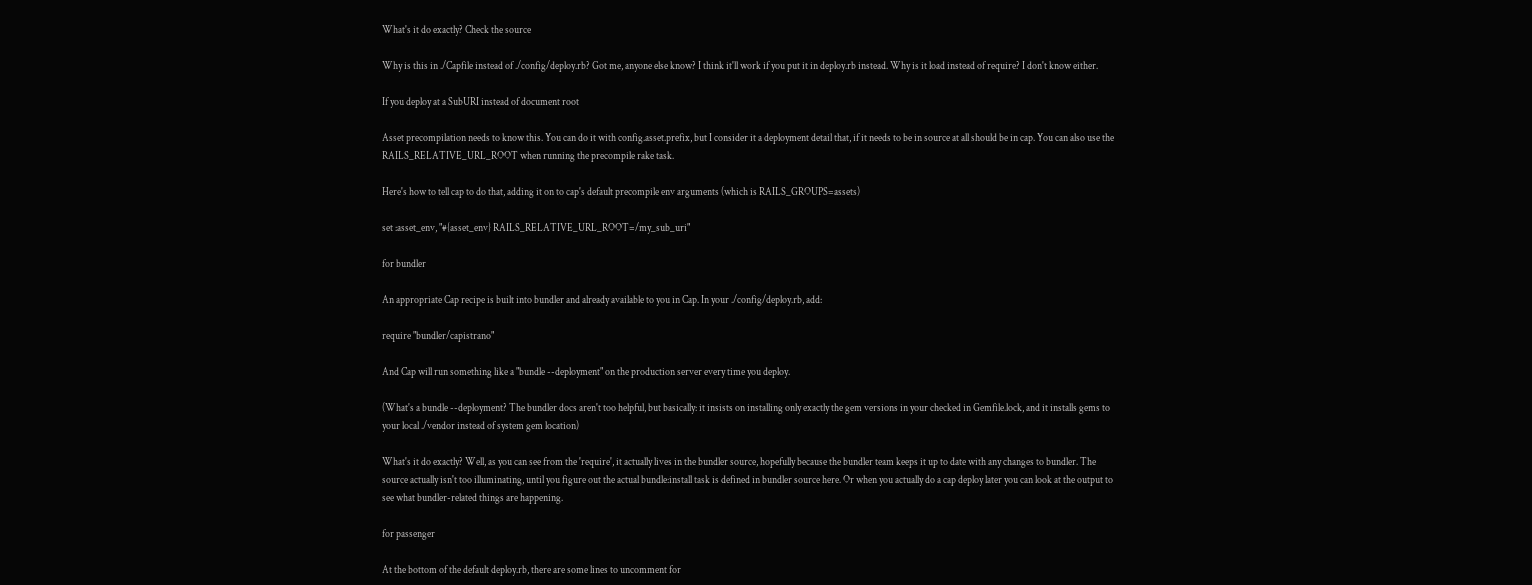What's it do exactly? Check the source

Why is this in ./Capfile instead of ./config/deploy.rb? Got me, anyone else know? I think it'll work if you put it in deploy.rb instead. Why is it load instead of require? I don't know either.

If you deploy at a SubURI instead of document root

Asset precompilation needs to know this. You can do it with config.asset.prefix, but I consider it a deployment detail that, if it needs to be in source at all should be in cap. You can also use the RAILS_RELATIVE_URL_ROOT when running the precompile rake task.

Here's how to tell cap to do that, adding it on to cap's default precompile env arguments (which is RAILS_GROUPS=assets)

set :asset_env, "#{asset_env} RAILS_RELATIVE_URL_ROOT=/my_sub_uri"

for bundler

An appropriate Cap recipe is built into bundler and already available to you in Cap. In your ./config/deploy.rb, add:

require "bundler/capistrano"

And Cap will run something like a "bundle --deployment" on the production server every time you deploy.

(What's a bundle --deployment? The bundler docs aren't too helpful, but basically: it insists on installing only exactly the gem versions in your checked in Gemfile.lock, and it installs gems to your local ./vendor instead of system gem location)

What's it do exactly? Well, as you can see from the 'require', it actually lives in the bundler source, hopefully because the bundler team keeps it up to date with any changes to bundler. The source actually isn't too illuminating, until you figure out the actual bundle:install task is defined in bundler source here. Or when you actually do a cap deploy later you can look at the output to see what bundler-related things are happening.

for passenger

At the bottom of the default deploy.rb, there are some lines to uncomment for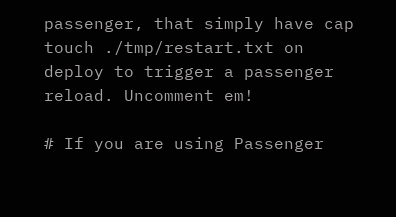passenger, that simply have cap touch ./tmp/restart.txt on deploy to trigger a passenger reload. Uncomment em!

# If you are using Passenger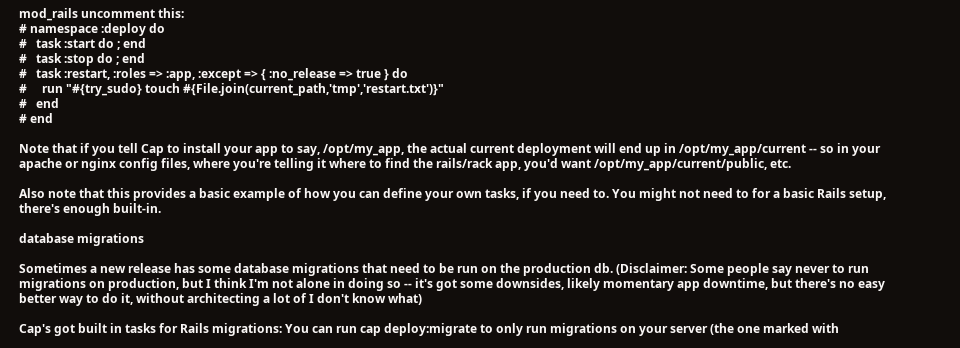mod_rails uncomment this:
# namespace :deploy do
#   task :start do ; end
#   task :stop do ; end
#   task :restart, :roles => :app, :except => { :no_release => true } do
#     run "#{try_sudo} touch #{File.join(current_path,'tmp','restart.txt')}"
#   end
# end

Note that if you tell Cap to install your app to say, /opt/my_app, the actual current deployment will end up in /opt/my_app/current -- so in your apache or nginx config files, where you're telling it where to find the rails/rack app, you'd want /opt/my_app/current/public, etc.

Also note that this provides a basic example of how you can define your own tasks, if you need to. You might not need to for a basic Rails setup, there's enough built-in.

database migrations

Sometimes a new release has some database migrations that need to be run on the production db. (Disclaimer: Some people say never to run migrations on production, but I think I'm not alone in doing so -- it's got some downsides, likely momentary app downtime, but there's no easy better way to do it, without architecting a lot of I don't know what)

Cap's got built in tasks for Rails migrations: You can run cap deploy:migrate to only run migrations on your server (the one marked with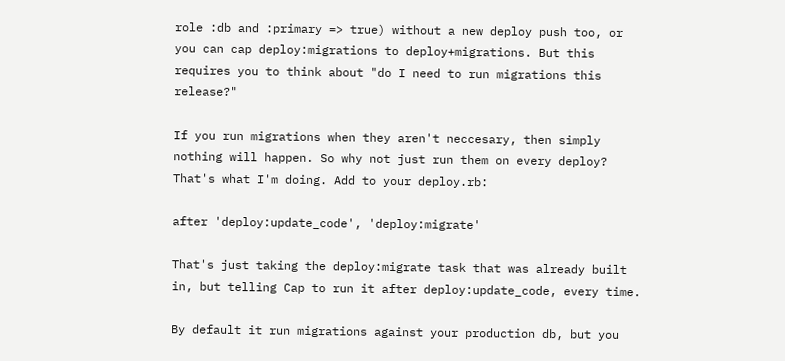role :db and :primary => true) without a new deploy push too, or you can cap deploy:migrations to deploy+migrations. But this requires you to think about "do I need to run migrations this release?"

If you run migrations when they aren't neccesary, then simply nothing will happen. So why not just run them on every deploy? That's what I'm doing. Add to your deploy.rb:

after 'deploy:update_code', 'deploy:migrate'

That's just taking the deploy:migrate task that was already built in, but telling Cap to run it after deploy:update_code, every time.

By default it run migrations against your production db, but you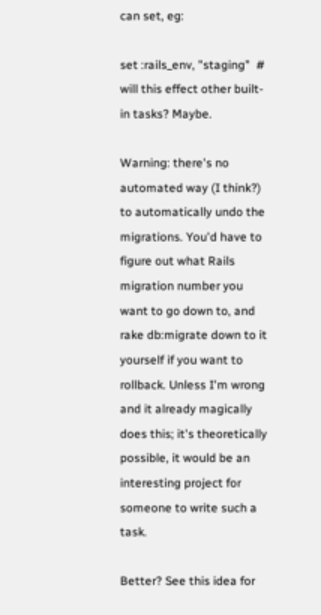can set, eg:

set :rails_env, "staging"  # will this effect other built-in tasks? Maybe.

Warning: there's no automated way (I think?) to automatically undo the migrations. You'd have to figure out what Rails migration number you want to go down to, and rake db:migrate down to it yourself if you want to rollback. Unless I'm wrong and it already magically does this; it's theoretically possible, it would be an interesting project for someone to write such a task.

Better? See this idea for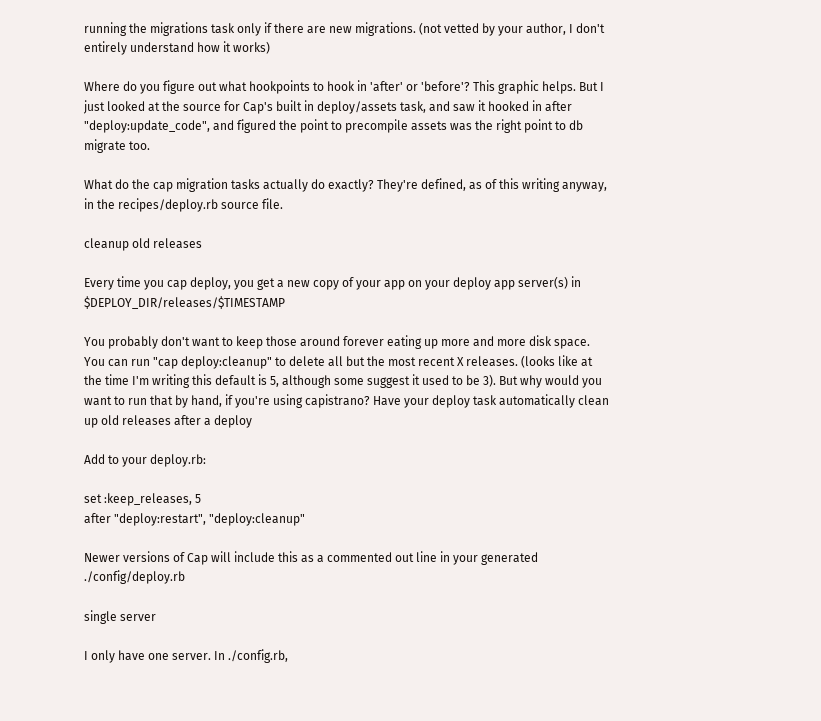running the migrations task only if there are new migrations. (not vetted by your author, I don't entirely understand how it works)

Where do you figure out what hookpoints to hook in 'after' or 'before'? This graphic helps. But I just looked at the source for Cap's built in deploy/assets task, and saw it hooked in after "deploy:update_code", and figured the point to precompile assets was the right point to db migrate too.

What do the cap migration tasks actually do exactly? They're defined, as of this writing anyway, in the recipes/deploy.rb source file.

cleanup old releases

Every time you cap deploy, you get a new copy of your app on your deploy app server(s) in $DEPLOY_DIR/releases/$TIMESTAMP

You probably don't want to keep those around forever eating up more and more disk space. You can run "cap deploy:cleanup" to delete all but the most recent X releases. (looks like at the time I'm writing this default is 5, although some suggest it used to be 3). But why would you want to run that by hand, if you're using capistrano? Have your deploy task automatically clean up old releases after a deploy

Add to your deploy.rb:

set :keep_releases, 5
after "deploy:restart", "deploy:cleanup"

Newer versions of Cap will include this as a commented out line in your generated ./config/deploy.rb

single server

I only have one server. In ./config.rb,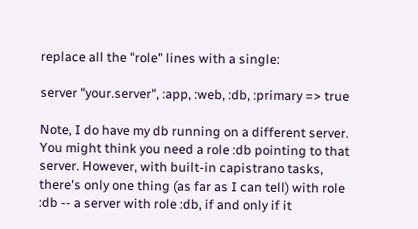replace all the "role" lines with a single:

server "your.server", :app, :web, :db, :primary => true

Note, I do have my db running on a different server. You might think you need a role :db pointing to that server. However, with built-in capistrano tasks, there's only one thing (as far as I can tell) with role :db -- a server with role :db, if and only if it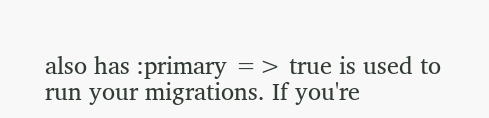also has :primary => true is used to run your migrations. If you're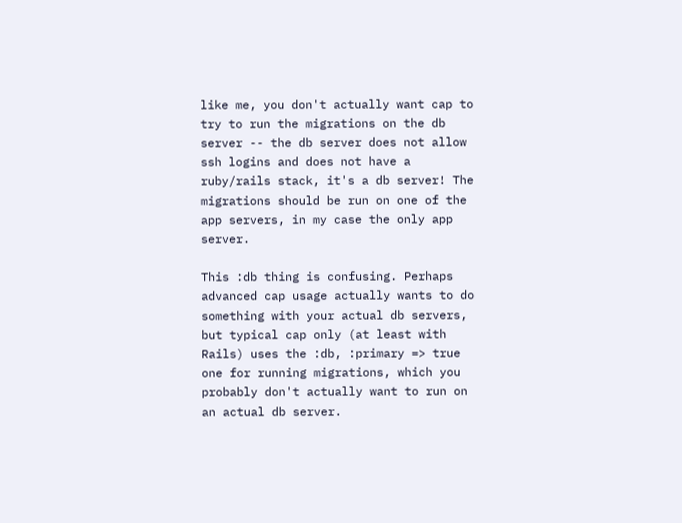like me, you don't actually want cap to try to run the migrations on the db server -- the db server does not allow ssh logins and does not have a ruby/rails stack, it's a db server! The migrations should be run on one of the app servers, in my case the only app server.

This :db thing is confusing. Perhaps advanced cap usage actually wants to do something with your actual db servers, but typical cap only (at least with Rails) uses the :db, :primary => true one for running migrations, which you probably don't actually want to run on an actual db server.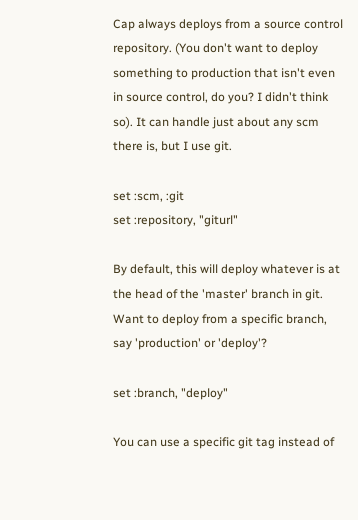Cap always deploys from a source control repository. (You don't want to deploy something to production that isn't even in source control, do you? I didn't think so). It can handle just about any scm there is, but I use git.

set :scm, :git
set :repository, "giturl"

By default, this will deploy whatever is at the head of the 'master' branch in git. Want to deploy from a specific branch, say 'production' or 'deploy'?

set :branch, "deploy"

You can use a specific git tag instead of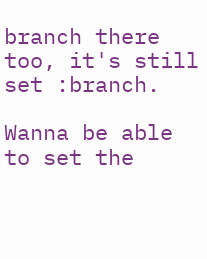branch there too, it's still set :branch.

Wanna be able to set the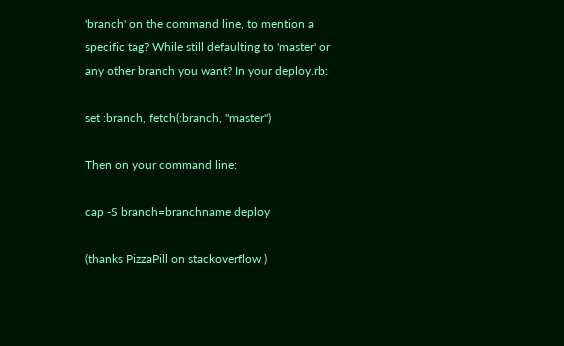'branch' on the command line, to mention a specific tag? While still defaulting to 'master' or any other branch you want? In your deploy.rb:

set :branch, fetch(:branch, "master")

Then on your command line:

cap -S branch=branchname deploy

(thanks PizzaPill on stackoverflow )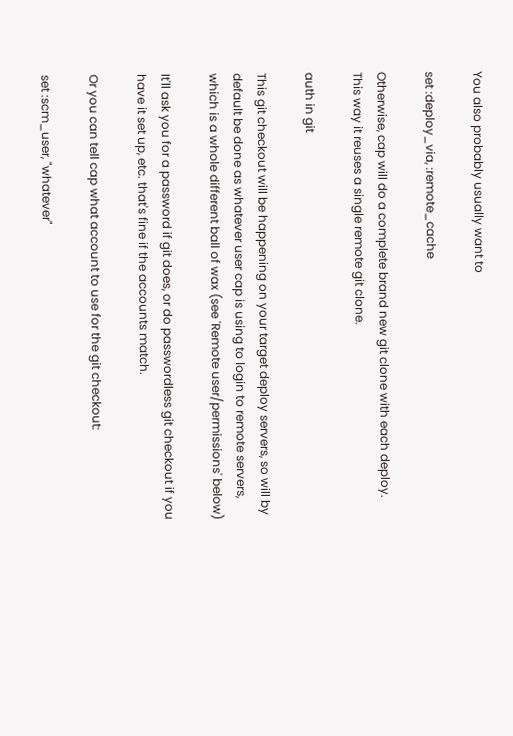You also probably usually want to

set :deploy_via, :remote_cache

Otherwise, cap will do a complete brand new git clone with each deploy. This way it reuses a single remote git clone.

auth in git

This git checkout will be happening on your target deploy servers, so will by default be done as whatever user cap is using to login to remote servers, which is a whole different ball of wax (see 'Remote user/permissions' below)

It'll ask you for a password if git does, or do passwordless git checkout if you have it set up, etc. that's fine if the accounts match.

Or you can tell cap what account to use for the git checkout:

set :scm_user, "whatever"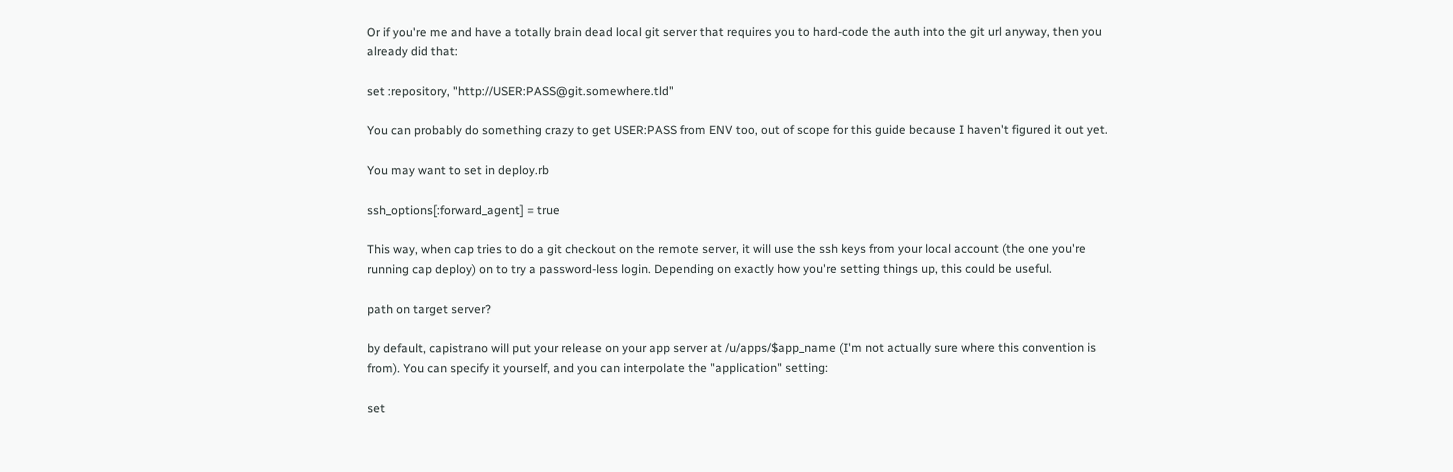Or if you're me and have a totally brain dead local git server that requires you to hard-code the auth into the git url anyway, then you already did that:

set :repository, "http://USER:PASS@git.somewhere.tld"

You can probably do something crazy to get USER:PASS from ENV too, out of scope for this guide because I haven't figured it out yet.

You may want to set in deploy.rb

ssh_options[:forward_agent] = true

This way, when cap tries to do a git checkout on the remote server, it will use the ssh keys from your local account (the one you're running cap deploy) on to try a password-less login. Depending on exactly how you're setting things up, this could be useful.

path on target server?

by default, capistrano will put your release on your app server at /u/apps/$app_name (I'm not actually sure where this convention is from). You can specify it yourself, and you can interpolate the "application" setting:

set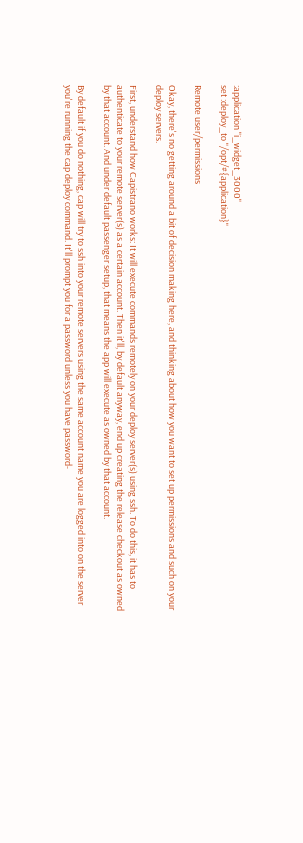:application "i_widget_3000"
set :deploy_to "/opt/#{application}"

Remote user/permissions

Okay, there's no getting around a bit of decision making here, and thinking about how you want to set up permissions and such on your deploy servers.

First, understand how Capistrano works: It will execute commands remotely on your deploy server(s) using ssh. To do this, it has to authenticate to your remote server(s) as a certain account. Then it'll, by default anyway, end up creating the release checkout as owned by that account. And under default passenger setup, that means the app will execute as owned by that account.

By default if you do nothing, cap will try to ssh into your remote servers using the same account name you are logged into on the server you're running the cap deploy command. It'll prompt you for a password unless you have password-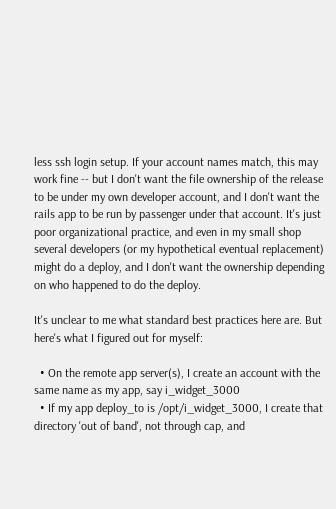less ssh login setup. If your account names match, this may work fine -- but I don't want the file ownership of the release to be under my own developer account, and I don't want the rails app to be run by passenger under that account. It's just poor organizational practice, and even in my small shop several developers (or my hypothetical eventual replacement) might do a deploy, and I don't want the ownership depending on who happened to do the deploy.

It's unclear to me what standard best practices here are. But here's what I figured out for myself:

  • On the remote app server(s), I create an account with the same name as my app, say i_widget_3000
  • If my app deploy_to is /opt/i_widget_3000, I create that directory 'out of band', not through cap, and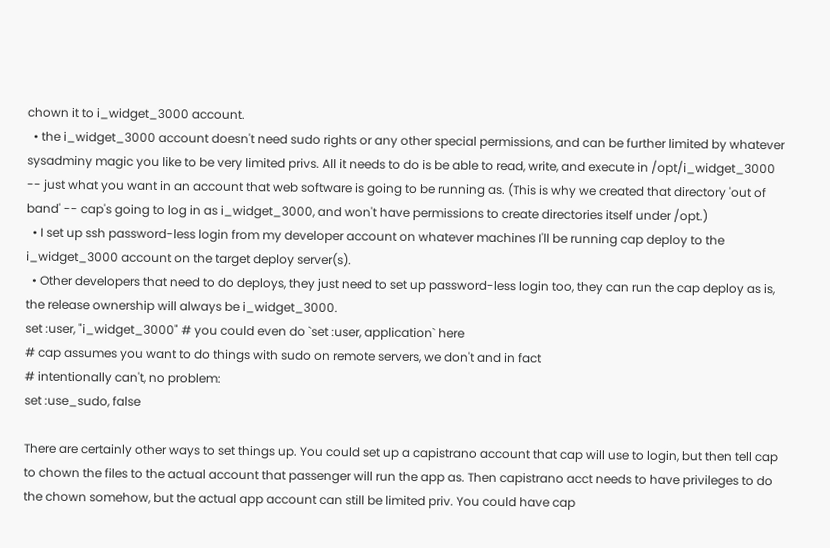chown it to i_widget_3000 account.
  • the i_widget_3000 account doesn't need sudo rights or any other special permissions, and can be further limited by whatever sysadminy magic you like to be very limited privs. All it needs to do is be able to read, write, and execute in /opt/i_widget_3000 -- just what you want in an account that web software is going to be running as. (This is why we created that directory 'out of band' -- cap's going to log in as i_widget_3000, and won't have permissions to create directories itself under /opt.)
  • I set up ssh password-less login from my developer account on whatever machines I'll be running cap deploy to the i_widget_3000 account on the target deploy server(s).
  • Other developers that need to do deploys, they just need to set up password-less login too, they can run the cap deploy as is, the release ownership will always be i_widget_3000.
set :user, "i_widget_3000" # you could even do `set :user, application` here
# cap assumes you want to do things with sudo on remote servers, we don't and in fact
# intentionally can't, no problem:
set :use_sudo, false

There are certainly other ways to set things up. You could set up a capistrano account that cap will use to login, but then tell cap to chown the files to the actual account that passenger will run the app as. Then capistrano acct needs to have privileges to do the chown somehow, but the actual app account can still be limited priv. You could have cap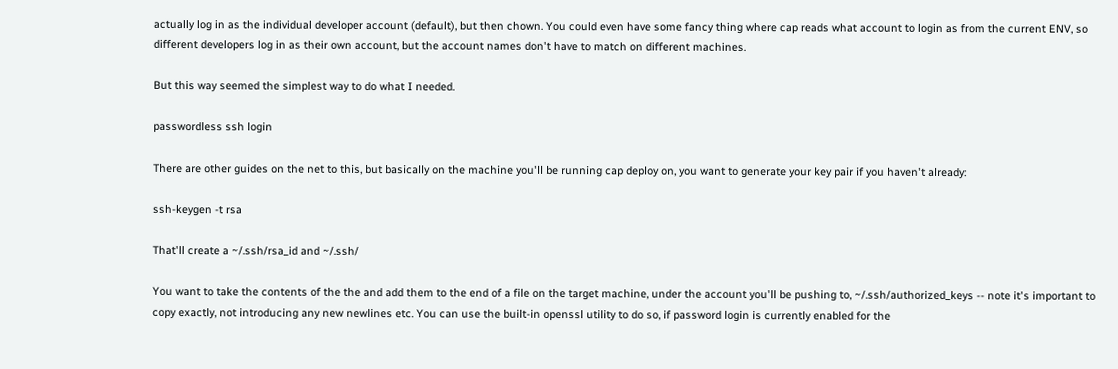actually log in as the individual developer account (default), but then chown. You could even have some fancy thing where cap reads what account to login as from the current ENV, so different developers log in as their own account, but the account names don't have to match on different machines.

But this way seemed the simplest way to do what I needed.

passwordless ssh login

There are other guides on the net to this, but basically on the machine you'll be running cap deploy on, you want to generate your key pair if you haven't already:

ssh-keygen -t rsa

That'll create a ~/.ssh/rsa_id and ~/.ssh/

You want to take the contents of the the and add them to the end of a file on the target machine, under the account you'll be pushing to, ~/.ssh/authorized_keys -- note it's important to copy exactly, not introducing any new newlines etc. You can use the built-in openssl utility to do so, if password login is currently enabled for the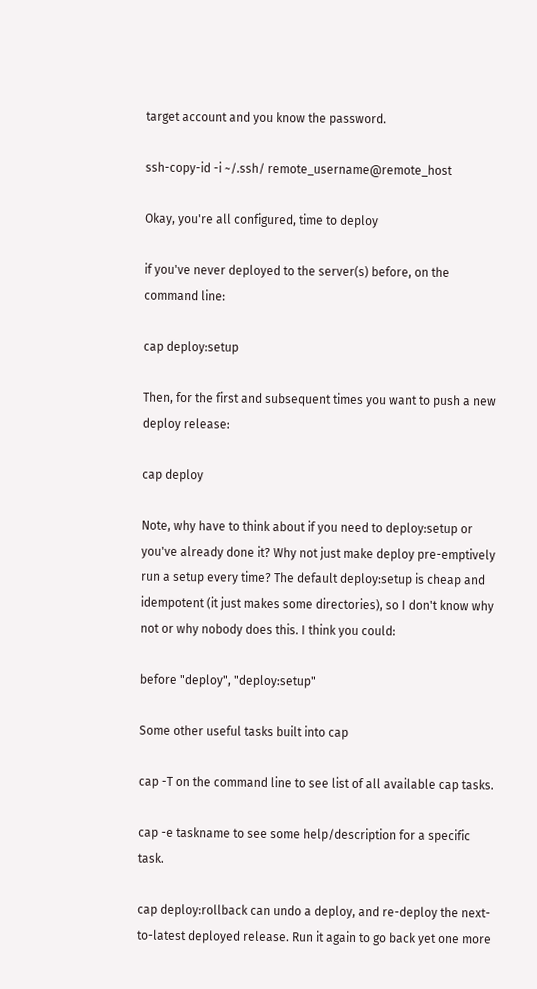target account and you know the password.

ssh-copy-id -i ~/.ssh/ remote_username@remote_host

Okay, you're all configured, time to deploy

if you've never deployed to the server(s) before, on the command line:

cap deploy:setup

Then, for the first and subsequent times you want to push a new deploy release:

cap deploy

Note, why have to think about if you need to deploy:setup or you've already done it? Why not just make deploy pre-emptively run a setup every time? The default deploy:setup is cheap and idempotent (it just makes some directories), so I don't know why not or why nobody does this. I think you could:

before "deploy", "deploy:setup"

Some other useful tasks built into cap

cap -T on the command line to see list of all available cap tasks.

cap -e taskname to see some help/description for a specific task.

cap deploy:rollback can undo a deploy, and re-deploy the next-to-latest deployed release. Run it again to go back yet one more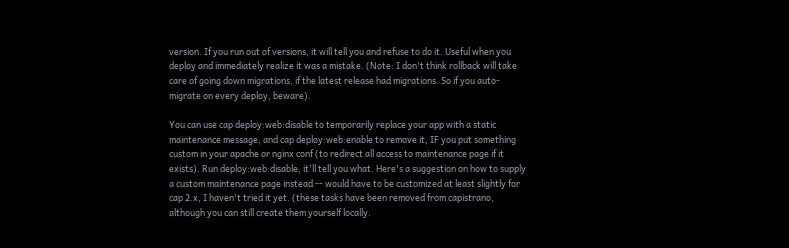version. If you run out of versions, it will tell you and refuse to do it. Useful when you deploy and immediately realize it was a mistake. (Note: I don't think rollback will take care of going down migrations, if the latest release had migrations. So if you auto-migrate on every deploy, beware).

You can use cap deploy:web:disable to temporarily replace your app with a static maintenance message, and cap deploy:web:enable to remove it, IF you put something custom in your apache or nginx conf (to redirect all access to maintenance page if it exists). Run deploy:web:disable, it'll tell you what. Here's a suggestion on how to supply a custom maintenance page instead -- would have to be customized at least slightly for cap 2.x, I haven't tried it yet. (these tasks have been removed from capistrano, although you can still create them yourself locally.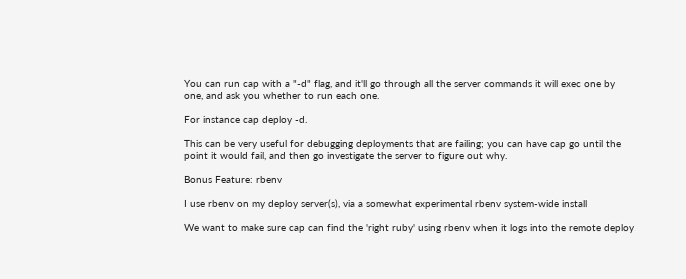You can run cap with a "-d" flag, and it'll go through all the server commands it will exec one by one, and ask you whether to run each one.

For instance cap deploy -d.

This can be very useful for debugging deployments that are failing; you can have cap go until the point it would fail, and then go investigate the server to figure out why.

Bonus Feature: rbenv

I use rbenv on my deploy server(s), via a somewhat experimental rbenv system-wide install

We want to make sure cap can find the 'right ruby' using rbenv when it logs into the remote deploy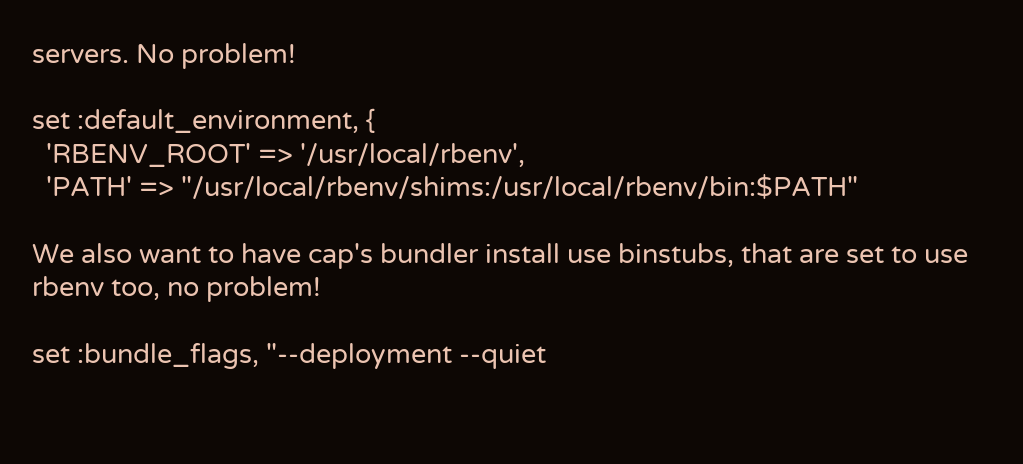servers. No problem!

set :default_environment, {
  'RBENV_ROOT' => '/usr/local/rbenv',
  'PATH' => "/usr/local/rbenv/shims:/usr/local/rbenv/bin:$PATH"

We also want to have cap's bundler install use binstubs, that are set to use rbenv too, no problem!

set :bundle_flags, "--deployment --quiet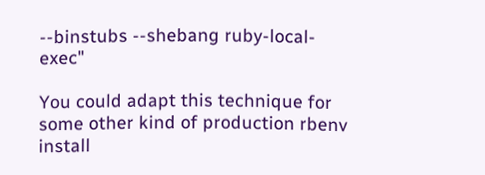--binstubs --shebang ruby-local-exec"

You could adapt this technique for some other kind of production rbenv install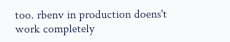too. rbenv in production doens't work completely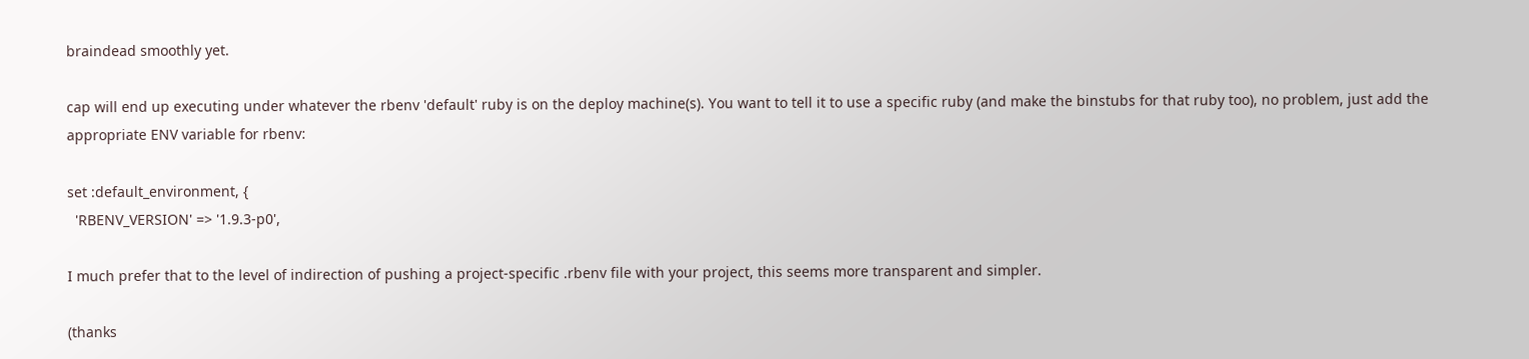braindead smoothly yet.

cap will end up executing under whatever the rbenv 'default' ruby is on the deploy machine(s). You want to tell it to use a specific ruby (and make the binstubs for that ruby too), no problem, just add the appropriate ENV variable for rbenv:

set :default_environment, {
  'RBENV_VERSION' => '1.9.3-p0',

I much prefer that to the level of indirection of pushing a project-specific .rbenv file with your project, this seems more transparent and simpler.

(thanks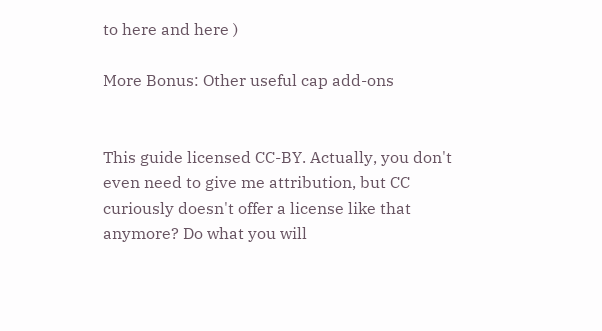to here and here )

More Bonus: Other useful cap add-ons


This guide licensed CC-BY. Actually, you don't even need to give me attribution, but CC curiously doesn't offer a license like that anymore? Do what you will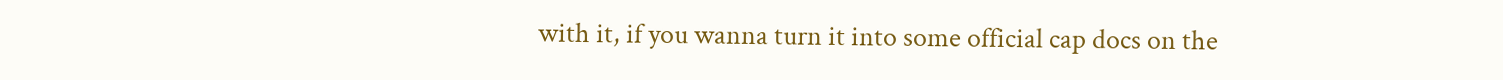with it, if you wanna turn it into some official cap docs on the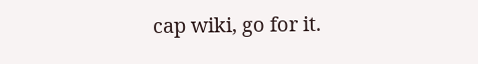cap wiki, go for it.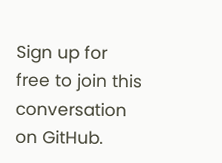Sign up for free to join this conversation on GitHub.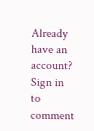Already have an account? Sign in to comment